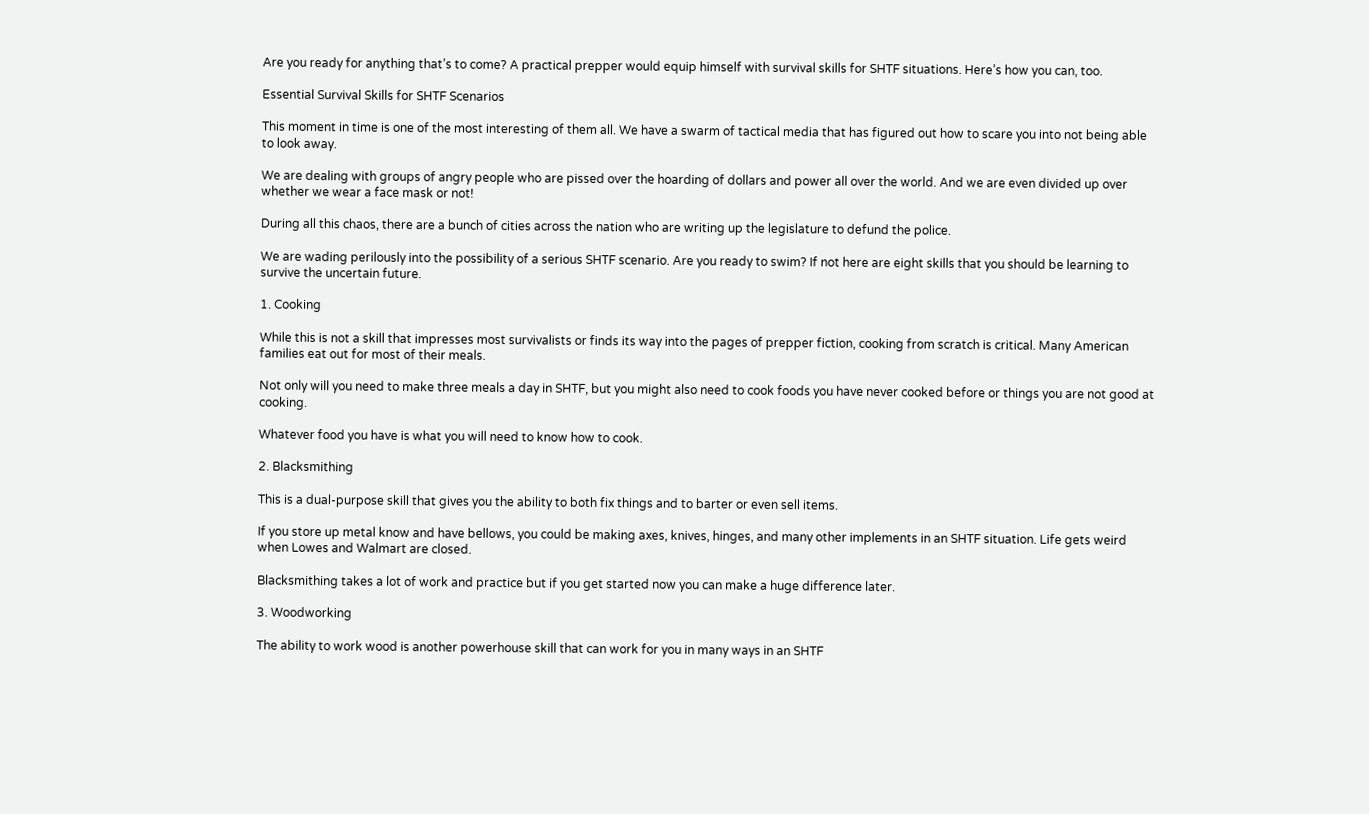Are you ready for anything that’s to come? A practical prepper would equip himself with survival skills for SHTF situations. Here’s how you can, too.

Essential Survival Skills for SHTF Scenarios

This moment in time is one of the most interesting of them all. We have a swarm of tactical media that has figured out how to scare you into not being able to look away.

We are dealing with groups of angry people who are pissed over the hoarding of dollars and power all over the world. And we are even divided up over whether we wear a face mask or not!

During all this chaos, there are a bunch of cities across the nation who are writing up the legislature to defund the police.

We are wading perilously into the possibility of a serious SHTF scenario. Are you ready to swim? If not here are eight skills that you should be learning to survive the uncertain future.

1. Cooking

While this is not a skill that impresses most survivalists or finds its way into the pages of prepper fiction, cooking from scratch is critical. Many American families eat out for most of their meals.

Not only will you need to make three meals a day in SHTF, but you might also need to cook foods you have never cooked before or things you are not good at cooking.

Whatever food you have is what you will need to know how to cook.

2. Blacksmithing

This is a dual-purpose skill that gives you the ability to both fix things and to barter or even sell items.

If you store up metal know and have bellows, you could be making axes, knives, hinges, and many other implements in an SHTF situation. Life gets weird when Lowes and Walmart are closed.

Blacksmithing takes a lot of work and practice but if you get started now you can make a huge difference later.

3. Woodworking

The ability to work wood is another powerhouse skill that can work for you in many ways in an SHTF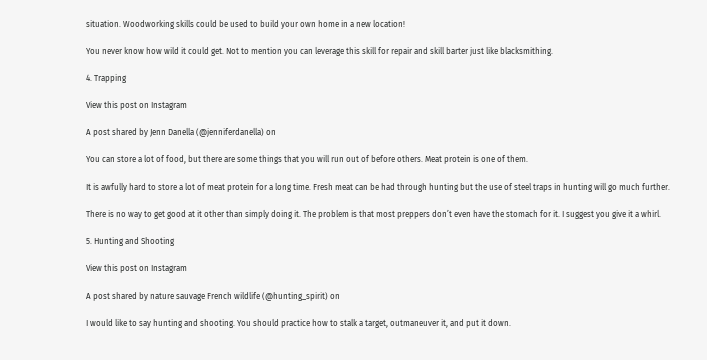situation. Woodworking skills could be used to build your own home in a new location!

You never know how wild it could get. Not to mention you can leverage this skill for repair and skill barter just like blacksmithing.

4. Trapping

View this post on Instagram

A post shared by Jenn Danella (@jenniferdanella) on

You can store a lot of food, but there are some things that you will run out of before others. Meat protein is one of them.

It is awfully hard to store a lot of meat protein for a long time. Fresh meat can be had through hunting but the use of steel traps in hunting will go much further.

There is no way to get good at it other than simply doing it. The problem is that most preppers don’t even have the stomach for it. I suggest you give it a whirl.

5. Hunting and Shooting

View this post on Instagram

A post shared by nature sauvage French wildlife (@hunting_spirit) on

I would like to say hunting and shooting. You should practice how to stalk a target, outmaneuver it, and put it down.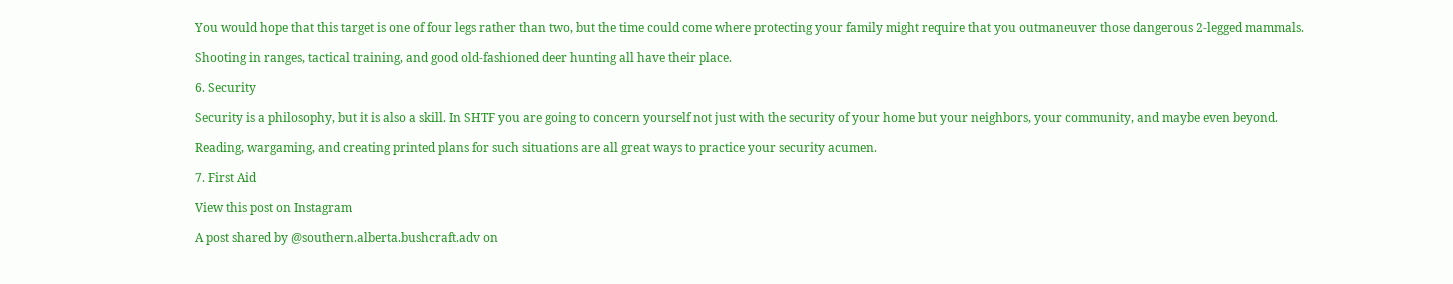You would hope that this target is one of four legs rather than two, but the time could come where protecting your family might require that you outmaneuver those dangerous 2-legged mammals.

Shooting in ranges, tactical training, and good old-fashioned deer hunting all have their place.

6. Security

Security is a philosophy, but it is also a skill. In SHTF you are going to concern yourself not just with the security of your home but your neighbors, your community, and maybe even beyond.

Reading, wargaming, and creating printed plans for such situations are all great ways to practice your security acumen.

7. First Aid

View this post on Instagram

A post shared by @southern.alberta.bushcraft.adv on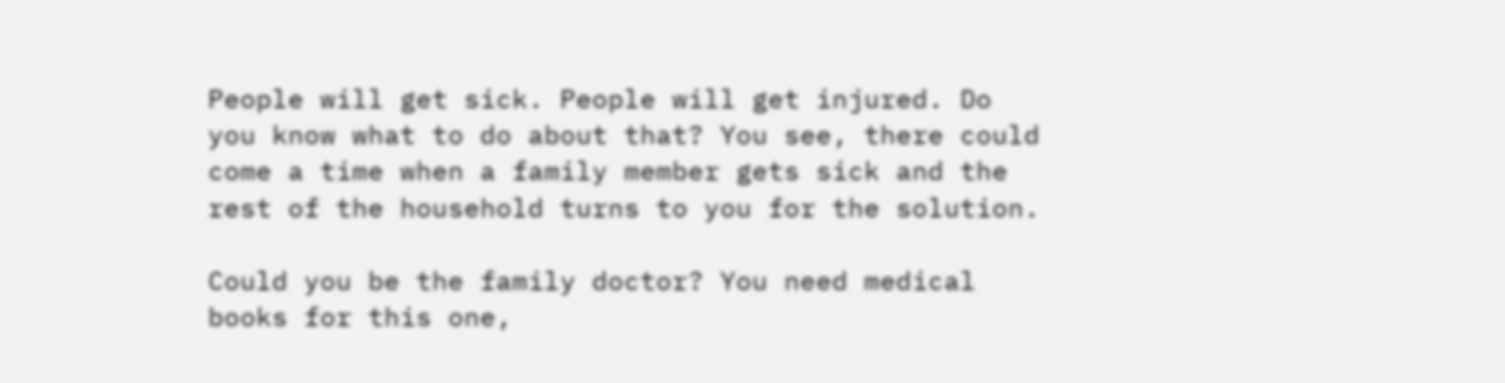People will get sick. People will get injured. Do you know what to do about that? You see, there could come a time when a family member gets sick and the rest of the household turns to you for the solution.

Could you be the family doctor? You need medical books for this one,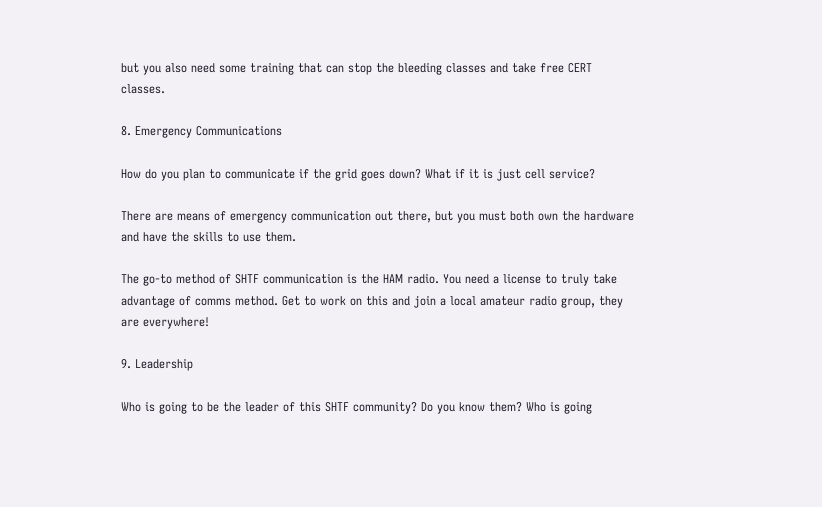but you also need some training that can stop the bleeding classes and take free CERT classes.

8. Emergency Communications

How do you plan to communicate if the grid goes down? What if it is just cell service?

There are means of emergency communication out there, but you must both own the hardware and have the skills to use them.

The go-to method of SHTF communication is the HAM radio. You need a license to truly take advantage of comms method. Get to work on this and join a local amateur radio group, they are everywhere!

9. Leadership

Who is going to be the leader of this SHTF community? Do you know them? Who is going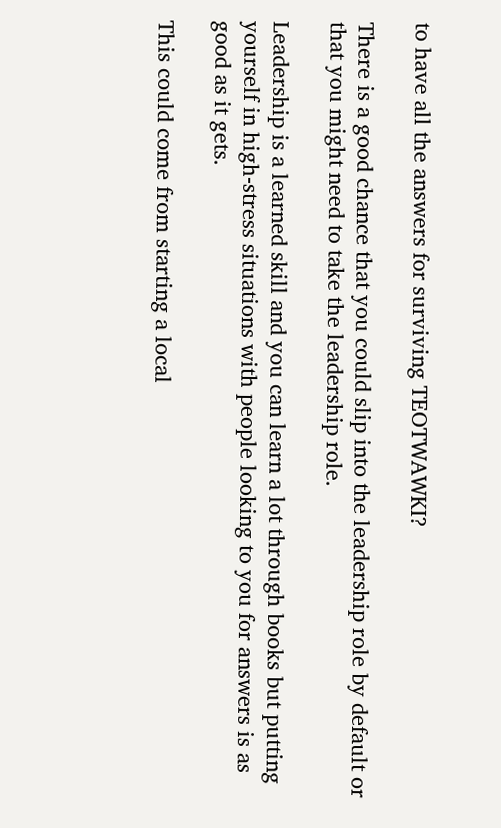to have all the answers for surviving TEOTWAWKI?

There is a good chance that you could slip into the leadership role by default or that you might need to take the leadership role.

Leadership is a learned skill and you can learn a lot through books but putting yourself in high-stress situations with people looking to you for answers is as good as it gets.

This could come from starting a local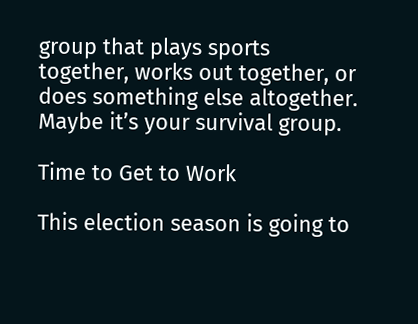group that plays sports together, works out together, or does something else altogether. Maybe it’s your survival group.

Time to Get to Work

This election season is going to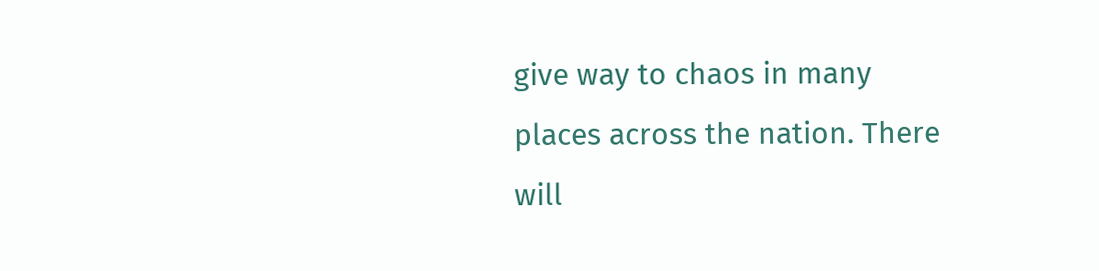give way to chaos in many places across the nation. There will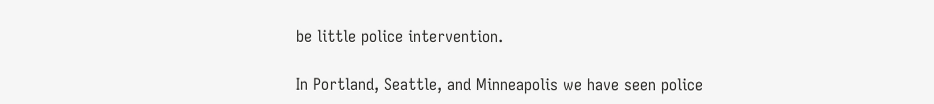be little police intervention.

In Portland, Seattle, and Minneapolis we have seen police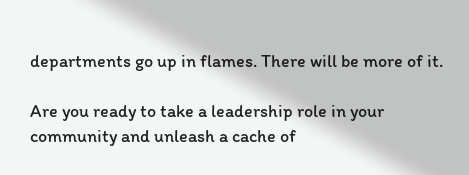departments go up in flames. There will be more of it.

Are you ready to take a leadership role in your community and unleash a cache of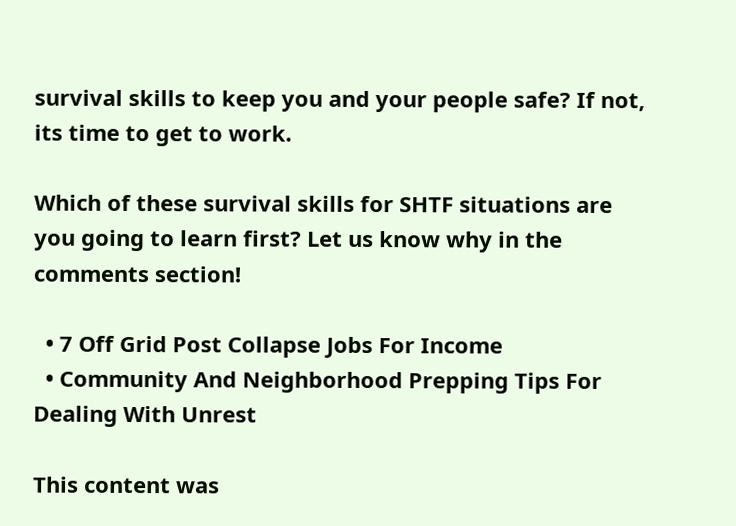survival skills to keep you and your people safe? If not, its time to get to work.

Which of these survival skills for SHTF situations are you going to learn first? Let us know why in the comments section!

  • 7 Off Grid Post Collapse Jobs For Income
  • Community And Neighborhood Prepping Tips For Dealing With Unrest

This content was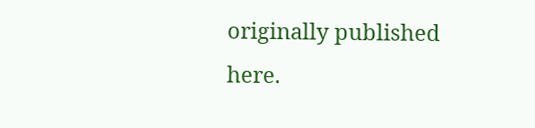originally published here.